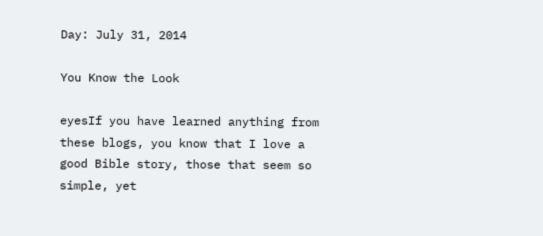Day: July 31, 2014

You Know the Look

eyesIf you have learned anything from these blogs, you know that I love a good Bible story, those that seem so simple, yet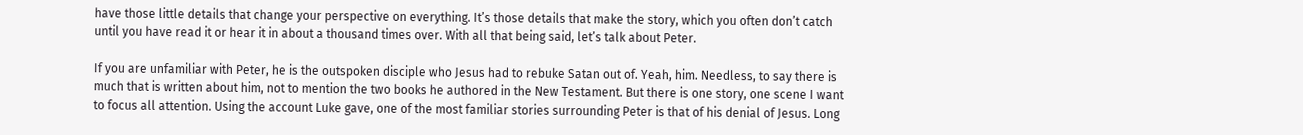have those little details that change your perspective on everything. It’s those details that make the story, which you often don’t catch until you have read it or hear it in about a thousand times over. With all that being said, let’s talk about Peter.

If you are unfamiliar with Peter, he is the outspoken disciple who Jesus had to rebuke Satan out of. Yeah, him. Needless, to say there is much that is written about him, not to mention the two books he authored in the New Testament. But there is one story, one scene I want to focus all attention. Using the account Luke gave, one of the most familiar stories surrounding Peter is that of his denial of Jesus. Long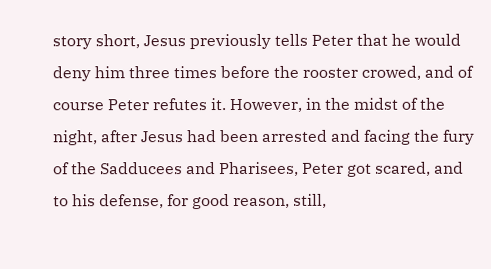story short, Jesus previously tells Peter that he would deny him three times before the rooster crowed, and of course Peter refutes it. However, in the midst of the night, after Jesus had been arrested and facing the fury of the Sadducees and Pharisees, Peter got scared, and to his defense, for good reason, still,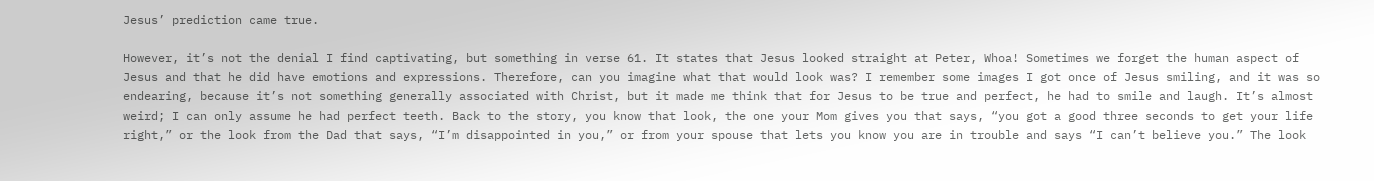Jesus’ prediction came true.

However, it’s not the denial I find captivating, but something in verse 61. It states that Jesus looked straight at Peter, Whoa! Sometimes we forget the human aspect of Jesus and that he did have emotions and expressions. Therefore, can you imagine what that would look was? I remember some images I got once of Jesus smiling, and it was so endearing, because it’s not something generally associated with Christ, but it made me think that for Jesus to be true and perfect, he had to smile and laugh. It’s almost weird; I can only assume he had perfect teeth. Back to the story, you know that look, the one your Mom gives you that says, “you got a good three seconds to get your life right,” or the look from the Dad that says, “I’m disappointed in you,” or from your spouse that lets you know you are in trouble and says “I can’t believe you.” The look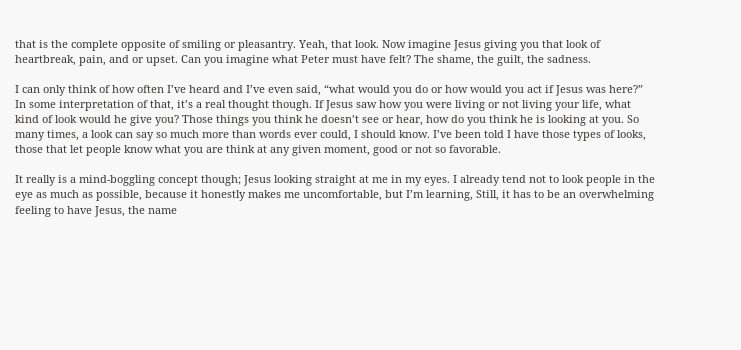that is the complete opposite of smiling or pleasantry. Yeah, that look. Now imagine Jesus giving you that look of heartbreak, pain, and or upset. Can you imagine what Peter must have felt? The shame, the guilt, the sadness.

I can only think of how often I’ve heard and I’ve even said, “what would you do or how would you act if Jesus was here?” In some interpretation of that, it’s a real thought though. If Jesus saw how you were living or not living your life, what kind of look would he give you? Those things you think he doesn’t see or hear, how do you think he is looking at you. So many times, a look can say so much more than words ever could, I should know. I’ve been told I have those types of looks, those that let people know what you are think at any given moment, good or not so favorable.

It really is a mind-boggling concept though; Jesus looking straight at me in my eyes. I already tend not to look people in the eye as much as possible, because it honestly makes me uncomfortable, but I’m learning, Still, it has to be an overwhelming feeling to have Jesus, the name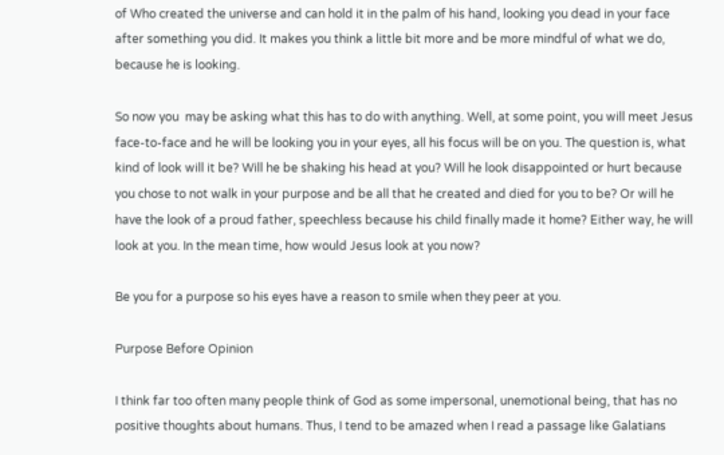of Who created the universe and can hold it in the palm of his hand, looking you dead in your face after something you did. It makes you think a little bit more and be more mindful of what we do, because he is looking.

So now you  may be asking what this has to do with anything. Well, at some point, you will meet Jesus face-to-face and he will be looking you in your eyes, all his focus will be on you. The question is, what kind of look will it be? Will he be shaking his head at you? Will he look disappointed or hurt because you chose to not walk in your purpose and be all that he created and died for you to be? Or will he have the look of a proud father, speechless because his child finally made it home? Either way, he will look at you. In the mean time, how would Jesus look at you now?

Be you for a purpose so his eyes have a reason to smile when they peer at you.

Purpose Before Opinion

I think far too often many people think of God as some impersonal, unemotional being, that has no positive thoughts about humans. Thus, I tend to be amazed when I read a passage like Galatians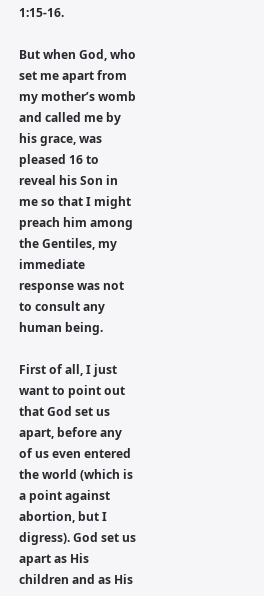1:15-16.

But when God, who set me apart from my mother’s womb and called me by his grace, was pleased 16 to reveal his Son in me so that I might preach him among the Gentiles, my immediate response was not to consult any human being.

First of all, I just want to point out that God set us apart, before any of us even entered the world (which is a point against abortion, but I digress). God set us apart as His children and as His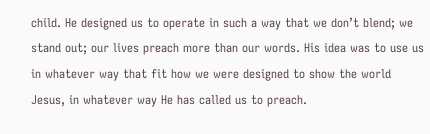child. He designed us to operate in such a way that we don’t blend; we stand out; our lives preach more than our words. His idea was to use us in whatever way that fit how we were designed to show the world Jesus, in whatever way He has called us to preach.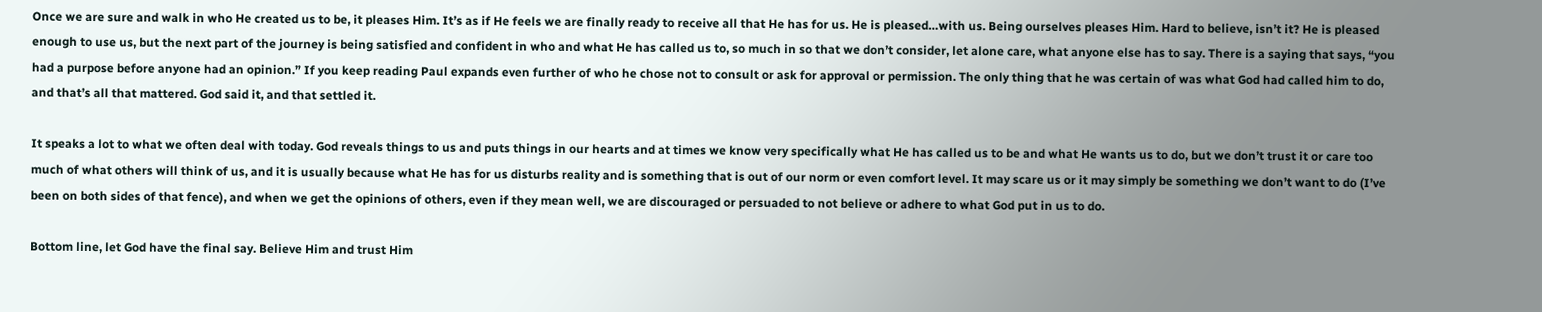Once we are sure and walk in who He created us to be, it pleases Him. It’s as if He feels we are finally ready to receive all that He has for us. He is pleased…with us. Being ourselves pleases Him. Hard to believe, isn’t it? He is pleased enough to use us, but the next part of the journey is being satisfied and confident in who and what He has called us to, so much in so that we don’t consider, let alone care, what anyone else has to say. There is a saying that says, “you had a purpose before anyone had an opinion.” If you keep reading Paul expands even further of who he chose not to consult or ask for approval or permission. The only thing that he was certain of was what God had called him to do, and that’s all that mattered. God said it, and that settled it.

It speaks a lot to what we often deal with today. God reveals things to us and puts things in our hearts and at times we know very specifically what He has called us to be and what He wants us to do, but we don’t trust it or care too much of what others will think of us, and it is usually because what He has for us disturbs reality and is something that is out of our norm or even comfort level. It may scare us or it may simply be something we don’t want to do (I’ve been on both sides of that fence), and when we get the opinions of others, even if they mean well, we are discouraged or persuaded to not believe or adhere to what God put in us to do.

Bottom line, let God have the final say. Believe Him and trust Him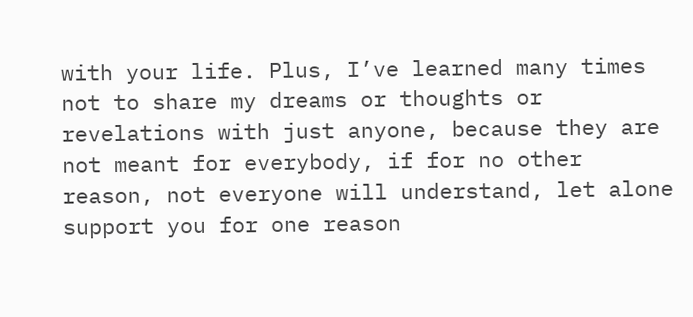with your life. Plus, I’ve learned many times not to share my dreams or thoughts or revelations with just anyone, because they are not meant for everybody, if for no other reason, not everyone will understand, let alone support you for one reason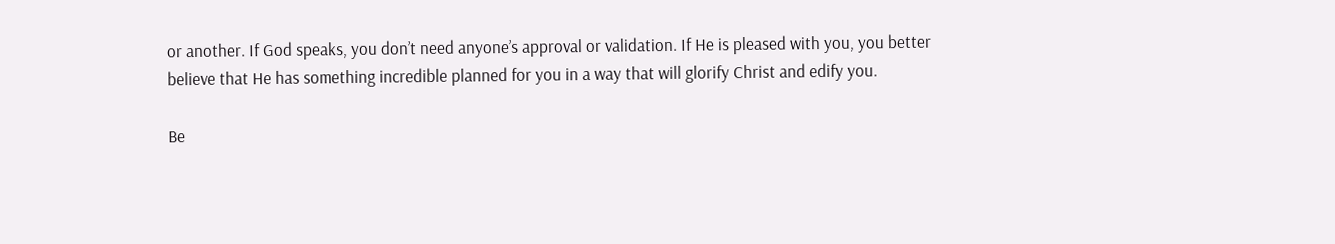or another. If God speaks, you don’t need anyone’s approval or validation. If He is pleased with you, you better believe that He has something incredible planned for you in a way that will glorify Christ and edify you.

Be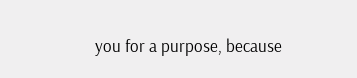you for a purpose, because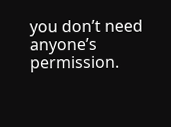you don’t need anyone’s permission.